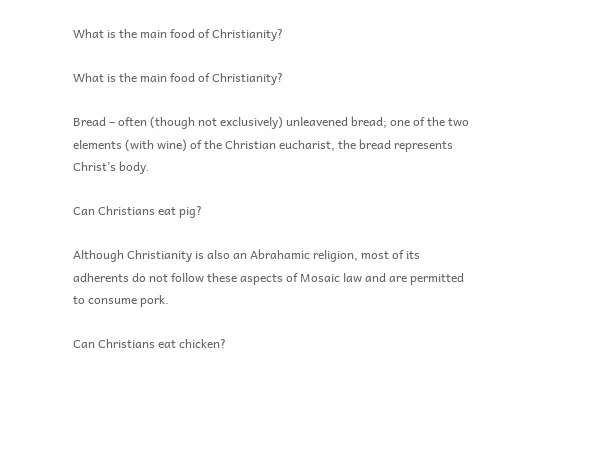What is the main food of Christianity?

What is the main food of Christianity?

Bread – often (though not exclusively) unleavened bread; one of the two elements (with wine) of the Christian eucharist, the bread represents Christ’s body.

Can Christians eat pig?

Although Christianity is also an Abrahamic religion, most of its adherents do not follow these aspects of Mosaic law and are permitted to consume pork.

Can Christians eat chicken?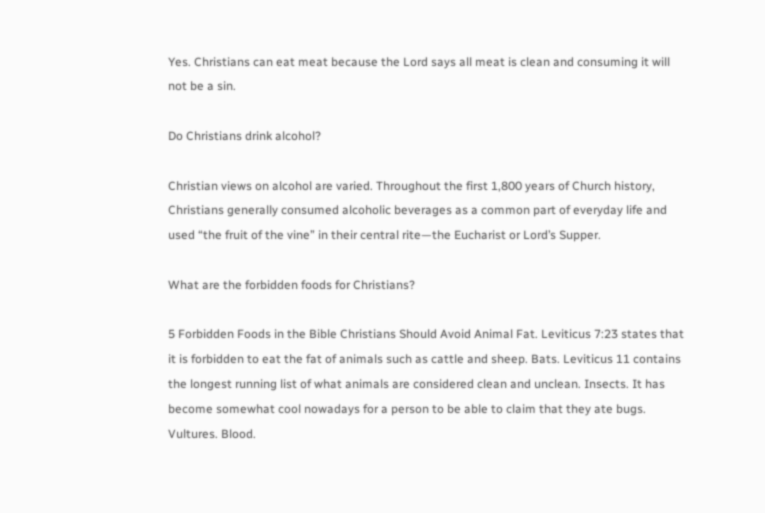Yes. Christians can eat meat because the Lord says all meat is clean and consuming it will not be a sin.

Do Christians drink alcohol?

Christian views on alcohol are varied. Throughout the first 1,800 years of Church history, Christians generally consumed alcoholic beverages as a common part of everyday life and used “the fruit of the vine” in their central rite—the Eucharist or Lord’s Supper.

What are the forbidden foods for Christians?

5 Forbidden Foods in the Bible Christians Should Avoid Animal Fat. Leviticus 7:23 states that it is forbidden to eat the fat of animals such as cattle and sheep. Bats. Leviticus 11 contains the longest running list of what animals are considered clean and unclean. Insects. It has become somewhat cool nowadays for a person to be able to claim that they ate bugs. Vultures. Blood.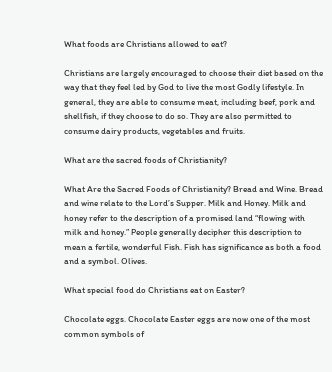What foods are Christians allowed to eat?

Christians are largely encouraged to choose their diet based on the way that they feel led by God to live the most Godly lifestyle. In general, they are able to consume meat, including beef, pork and shellfish, if they choose to do so. They are also permitted to consume dairy products, vegetables and fruits.

What are the sacred foods of Christianity?

What Are the Sacred Foods of Christianity? Bread and Wine. Bread and wine relate to the Lord’s Supper. Milk and Honey. Milk and honey refer to the description of a promised land “flowing with milk and honey.” People generally decipher this description to mean a fertile, wonderful Fish. Fish has significance as both a food and a symbol. Olives.

What special food do Christians eat on Easter?

Chocolate eggs. Chocolate Easter eggs are now one of the most common symbols of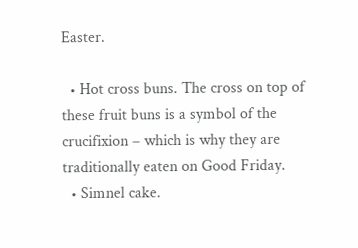Easter.

  • Hot cross buns. The cross on top of these fruit buns is a symbol of the crucifixion – which is why they are traditionally eaten on Good Friday.
  • Simnel cake.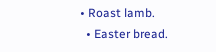• Roast lamb.
  • Easter bread.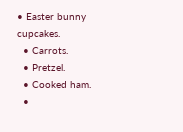• Easter bunny cupcakes.
  • Carrots.
  • Pretzel.
  • Cooked ham.
  •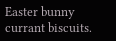Easter bunny currant biscuits.